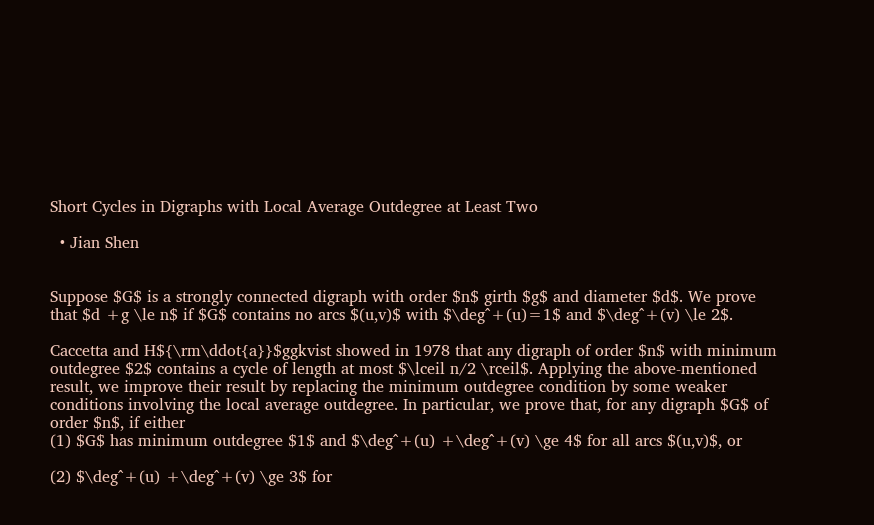Short Cycles in Digraphs with Local Average Outdegree at Least Two

  • Jian Shen


Suppose $G$ is a strongly connected digraph with order $n$ girth $g$ and diameter $d$. We prove that $d +g \le n$ if $G$ contains no arcs $(u,v)$ with $\deg^+(u)=1$ and $\deg^+(v) \le 2$.

Caccetta and H${\rm\ddot{a}}$ggkvist showed in 1978 that any digraph of order $n$ with minimum outdegree $2$ contains a cycle of length at most $\lceil n/2 \rceil$. Applying the above-mentioned result, we improve their result by replacing the minimum outdegree condition by some weaker conditions involving the local average outdegree. In particular, we prove that, for any digraph $G$ of order $n$, if either
(1) $G$ has minimum outdegree $1$ and $\deg^+(u) +\deg^+(v) \ge 4$ for all arcs $(u,v)$, or

(2) $\deg^+(u) +\deg^+(v) \ge 3$ for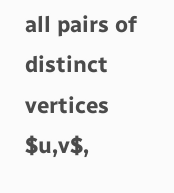all pairs of distinct vertices $u,v$,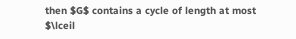then $G$ contains a cycle of length at most $\lceil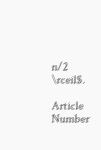n/2 \rceil$.

Article Number